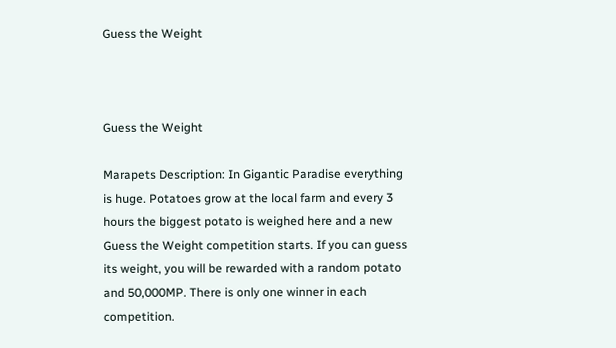Guess the Weight



Guess the Weight

Marapets Description: In Gigantic Paradise everything is huge. Potatoes grow at the local farm and every 3 hours the biggest potato is weighed here and a new Guess the Weight competition starts. If you can guess its weight, you will be rewarded with a random potato and 50,000MP. There is only one winner in each competition.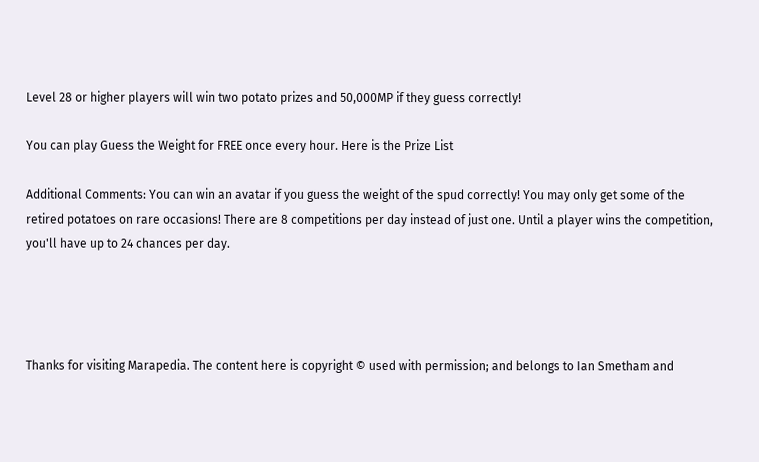Level 28 or higher players will win two potato prizes and 50,000MP if they guess correctly!

You can play Guess the Weight for FREE once every hour. Here is the Prize List

Additional Comments: You can win an avatar if you guess the weight of the spud correctly! You may only get some of the retired potatoes on rare occasions! There are 8 competitions per day instead of just one. Until a player wins the competition, you'll have up to 24 chances per day.




Thanks for visiting Marapedia. The content here is copyright © used with permission; and belongs to Ian Smetham and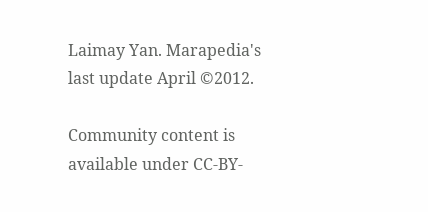Laimay Yan. Marapedia's last update April ©2012.

Community content is available under CC-BY-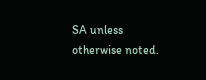SA unless otherwise noted.